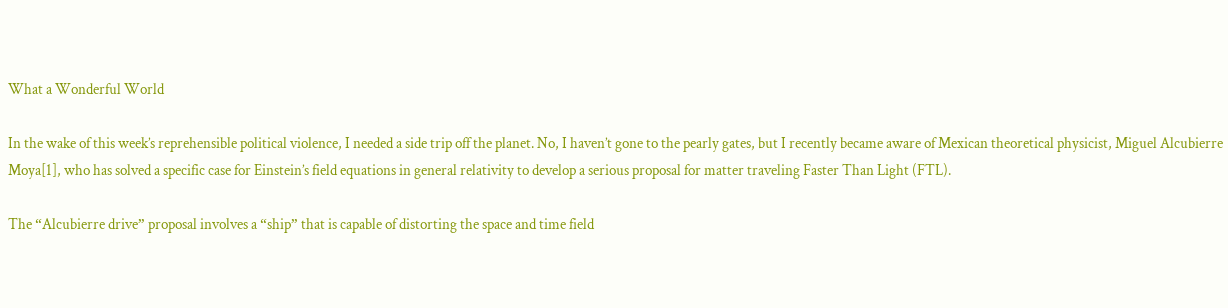What a Wonderful World

In the wake of this week’s reprehensible political violence, I needed a side trip off the planet. No, I haven’t gone to the pearly gates, but I recently became aware of Mexican theoretical physicist, Miguel Alcubierre Moya[1], who has solved a specific case for Einstein’s field equations in general relativity to develop a serious proposal for matter traveling Faster Than Light (FTL).

The “Alcubierre drive” proposal involves a “ship” that is capable of distorting the space and time field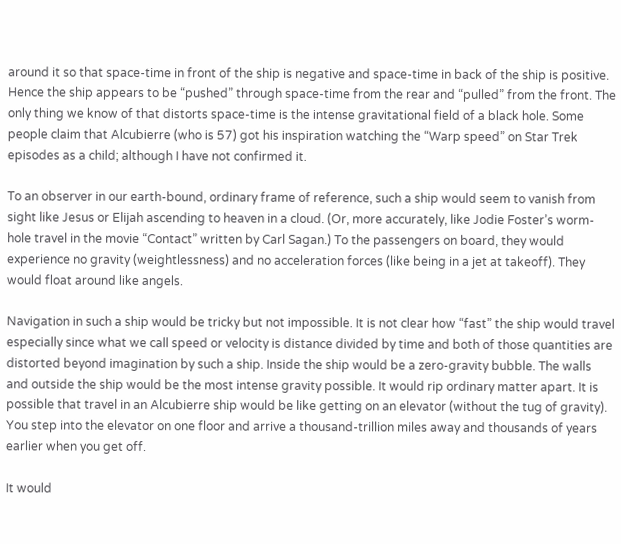around it so that space-time in front of the ship is negative and space-time in back of the ship is positive. Hence the ship appears to be “pushed” through space-time from the rear and “pulled” from the front. The only thing we know of that distorts space-time is the intense gravitational field of a black hole. Some people claim that Alcubierre (who is 57) got his inspiration watching the “Warp speed” on Star Trek episodes as a child; although I have not confirmed it.

To an observer in our earth-bound, ordinary frame of reference, such a ship would seem to vanish from sight like Jesus or Elijah ascending to heaven in a cloud. (Or, more accurately, like Jodie Foster’s worm-hole travel in the movie “Contact” written by Carl Sagan.) To the passengers on board, they would experience no gravity (weightlessness) and no acceleration forces (like being in a jet at takeoff). They would float around like angels.

Navigation in such a ship would be tricky but not impossible. It is not clear how “fast” the ship would travel especially since what we call speed or velocity is distance divided by time and both of those quantities are distorted beyond imagination by such a ship. Inside the ship would be a zero-gravity bubble. The walls and outside the ship would be the most intense gravity possible. It would rip ordinary matter apart. It is possible that travel in an Alcubierre ship would be like getting on an elevator (without the tug of gravity). You step into the elevator on one floor and arrive a thousand-trillion miles away and thousands of years earlier when you get off.

It would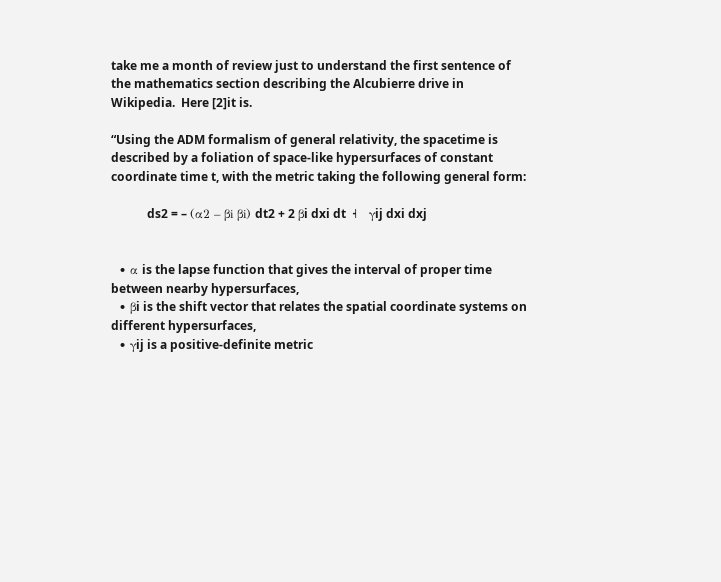take me a month of review just to understand the first sentence of the mathematics section describing the Alcubierre drive in Wikipedia.  Here [2]it is.

“Using the ADM formalism of general relativity, the spacetime is described by a foliation of space-like hypersurfaces of constant coordinate time t, with the metric taking the following general form:

            ds2 = – (α2 – βi βi) dt2 + 2 βi dxi dt  ˧    γij dxi dxj


  • α is the lapse function that gives the interval of proper time between nearby hypersurfaces,
  • βi is the shift vector that relates the spatial coordinate systems on different hypersurfaces,
  • γij is a positive-definite metric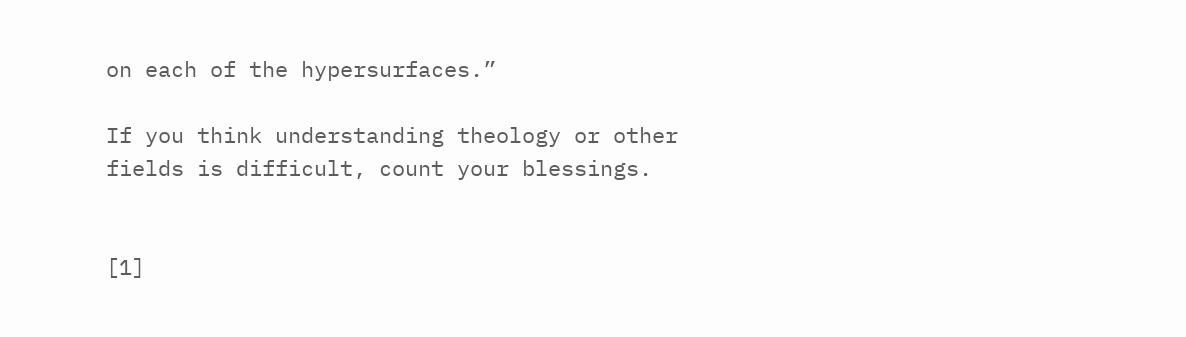on each of the hypersurfaces.”

If you think understanding theology or other fields is difficult, count your blessings.


[1]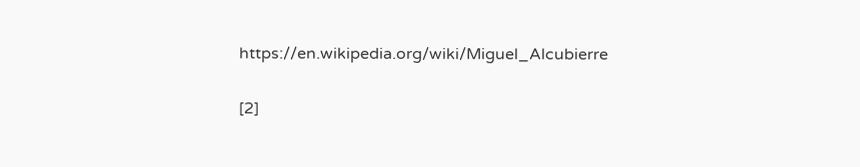https://en.wikipedia.org/wiki/Miguel_Alcubierre

[2]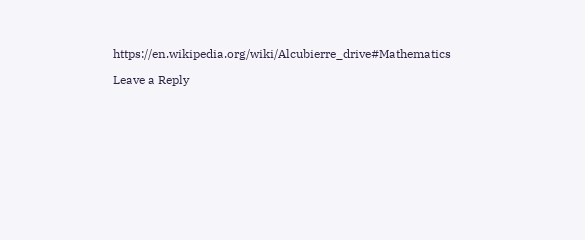https://en.wikipedia.org/wiki/Alcubierre_drive#Mathematics

Leave a Reply